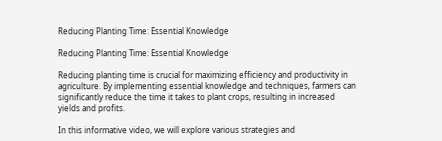Reducing Planting Time: Essential Knowledge

Reducing Planting Time: Essential Knowledge

Reducing planting time is crucial for maximizing efficiency and productivity in agriculture. By implementing essential knowledge and techniques, farmers can significantly reduce the time it takes to plant crops, resulting in increased yields and profits.

In this informative video, we will explore various strategies and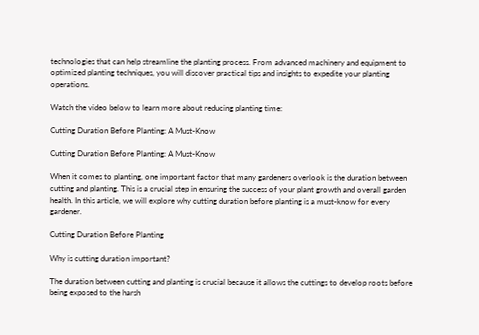technologies that can help streamline the planting process. From advanced machinery and equipment to optimized planting techniques, you will discover practical tips and insights to expedite your planting operations.

Watch the video below to learn more about reducing planting time:

Cutting Duration Before Planting: A Must-Know

Cutting Duration Before Planting: A Must-Know

When it comes to planting, one important factor that many gardeners overlook is the duration between cutting and planting. This is a crucial step in ensuring the success of your plant growth and overall garden health. In this article, we will explore why cutting duration before planting is a must-know for every gardener.

Cutting Duration Before Planting

Why is cutting duration important?

The duration between cutting and planting is crucial because it allows the cuttings to develop roots before being exposed to the harsh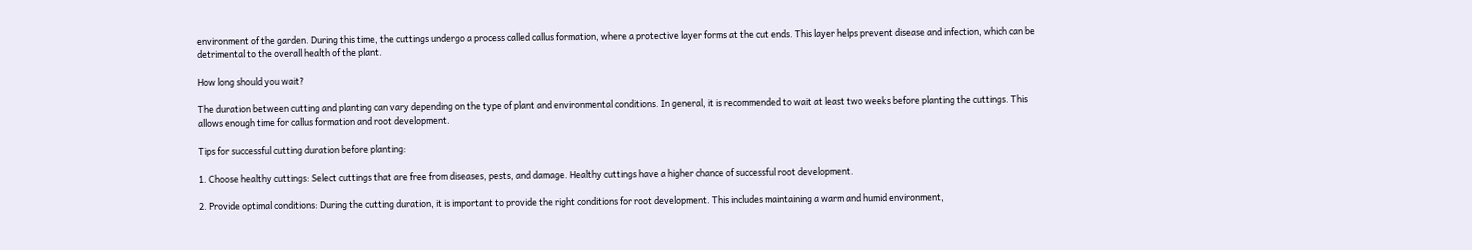environment of the garden. During this time, the cuttings undergo a process called callus formation, where a protective layer forms at the cut ends. This layer helps prevent disease and infection, which can be detrimental to the overall health of the plant.

How long should you wait?

The duration between cutting and planting can vary depending on the type of plant and environmental conditions. In general, it is recommended to wait at least two weeks before planting the cuttings. This allows enough time for callus formation and root development.

Tips for successful cutting duration before planting:

1. Choose healthy cuttings: Select cuttings that are free from diseases, pests, and damage. Healthy cuttings have a higher chance of successful root development.

2. Provide optimal conditions: During the cutting duration, it is important to provide the right conditions for root development. This includes maintaining a warm and humid environment,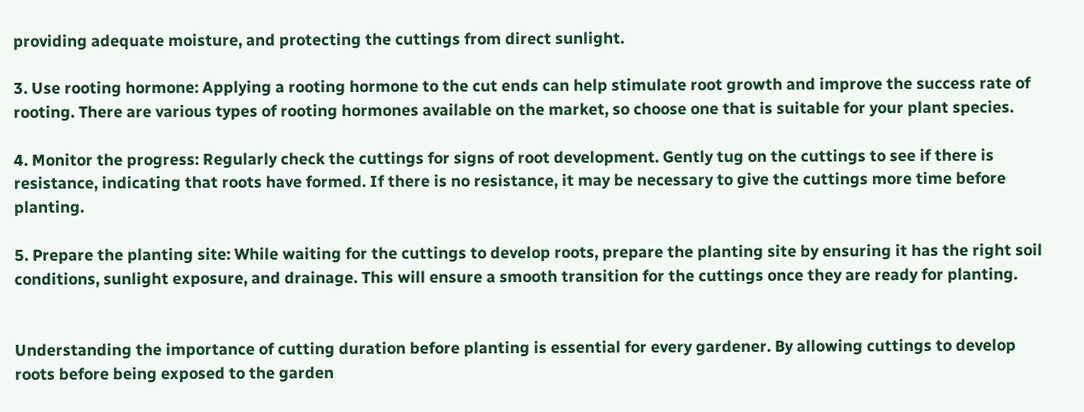providing adequate moisture, and protecting the cuttings from direct sunlight.

3. Use rooting hormone: Applying a rooting hormone to the cut ends can help stimulate root growth and improve the success rate of rooting. There are various types of rooting hormones available on the market, so choose one that is suitable for your plant species.

4. Monitor the progress: Regularly check the cuttings for signs of root development. Gently tug on the cuttings to see if there is resistance, indicating that roots have formed. If there is no resistance, it may be necessary to give the cuttings more time before planting.

5. Prepare the planting site: While waiting for the cuttings to develop roots, prepare the planting site by ensuring it has the right soil conditions, sunlight exposure, and drainage. This will ensure a smooth transition for the cuttings once they are ready for planting.


Understanding the importance of cutting duration before planting is essential for every gardener. By allowing cuttings to develop roots before being exposed to the garden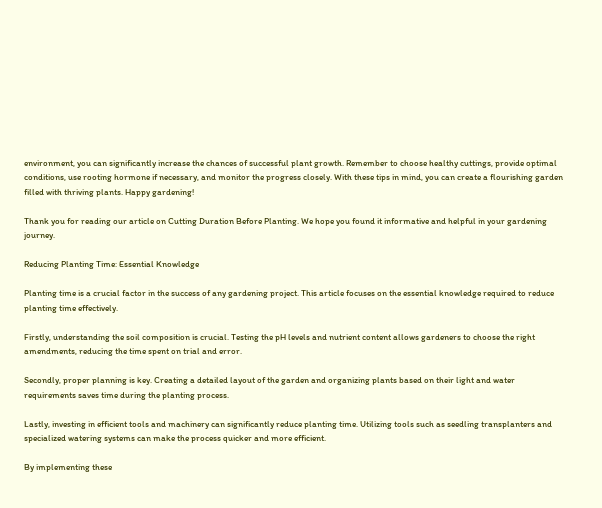environment, you can significantly increase the chances of successful plant growth. Remember to choose healthy cuttings, provide optimal conditions, use rooting hormone if necessary, and monitor the progress closely. With these tips in mind, you can create a flourishing garden filled with thriving plants. Happy gardening!

Thank you for reading our article on Cutting Duration Before Planting. We hope you found it informative and helpful in your gardening journey.

Reducing Planting Time: Essential Knowledge

Planting time is a crucial factor in the success of any gardening project. This article focuses on the essential knowledge required to reduce planting time effectively.

Firstly, understanding the soil composition is crucial. Testing the pH levels and nutrient content allows gardeners to choose the right amendments, reducing the time spent on trial and error.

Secondly, proper planning is key. Creating a detailed layout of the garden and organizing plants based on their light and water requirements saves time during the planting process.

Lastly, investing in efficient tools and machinery can significantly reduce planting time. Utilizing tools such as seedling transplanters and specialized watering systems can make the process quicker and more efficient.

By implementing these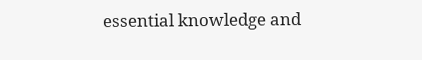essential knowledge and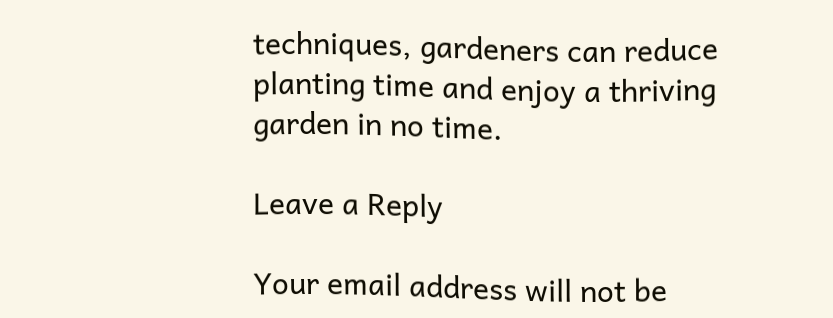techniques, gardeners can reduce planting time and enjoy a thriving garden in no time.

Leave a Reply

Your email address will not be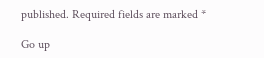published. Required fields are marked *

Go up